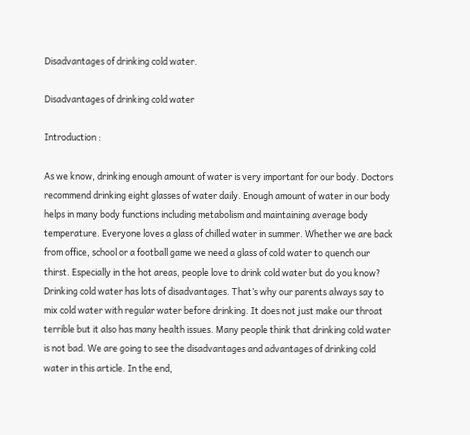Disadvantages of drinking cold water.

Disadvantages of drinking cold water

Introduction :

As we know, drinking enough amount of water is very important for our body. Doctors recommend drinking eight glasses of water daily. Enough amount of water in our body helps in many body functions including metabolism and maintaining average body temperature. Everyone loves a glass of chilled water in summer. Whether we are back from office, school or a football game we need a glass of cold water to quench our thirst. Especially in the hot areas, people love to drink cold water but do you know? Drinking cold water has lots of disadvantages. That’s why our parents always say to mix cold water with regular water before drinking. It does not just make our throat terrible but it also has many health issues. Many people think that drinking cold water is not bad. We are going to see the disadvantages and advantages of drinking cold water in this article. In the end,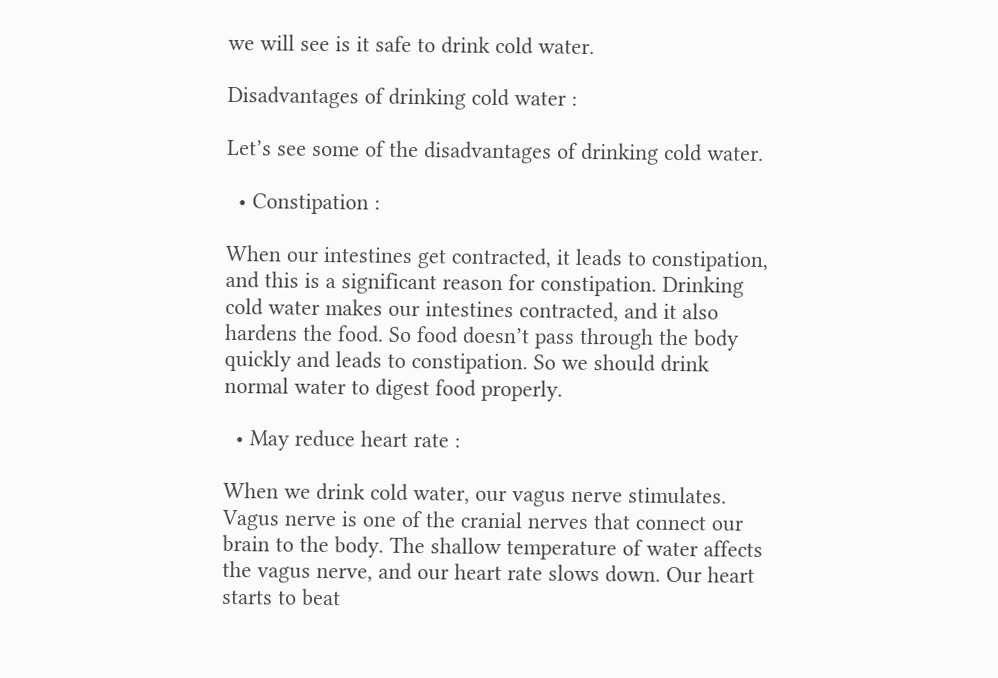we will see is it safe to drink cold water.

Disadvantages of drinking cold water :

Let’s see some of the disadvantages of drinking cold water.

  • Constipation :

When our intestines get contracted, it leads to constipation, and this is a significant reason for constipation. Drinking cold water makes our intestines contracted, and it also hardens the food. So food doesn’t pass through the body quickly and leads to constipation. So we should drink normal water to digest food properly.

  • May reduce heart rate :

When we drink cold water, our vagus nerve stimulates. Vagus nerve is one of the cranial nerves that connect our brain to the body. The shallow temperature of water affects the vagus nerve, and our heart rate slows down. Our heart starts to beat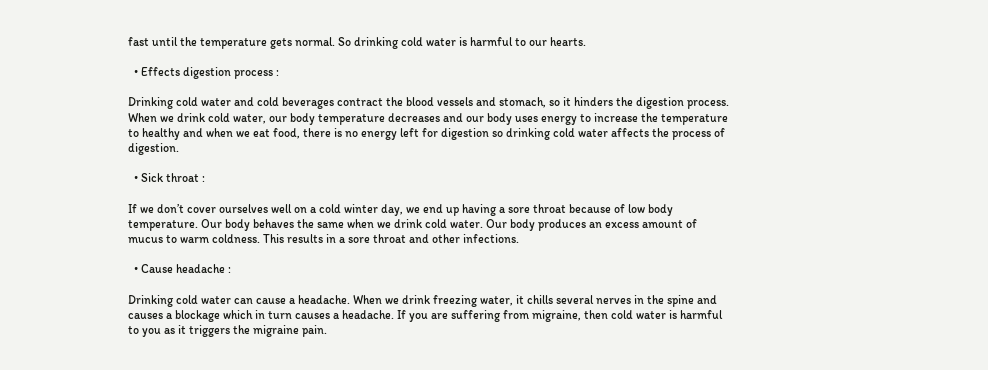fast until the temperature gets normal. So drinking cold water is harmful to our hearts.

  • Effects digestion process :

Drinking cold water and cold beverages contract the blood vessels and stomach, so it hinders the digestion process. When we drink cold water, our body temperature decreases and our body uses energy to increase the temperature to healthy and when we eat food, there is no energy left for digestion so drinking cold water affects the process of digestion.

  • Sick throat :

If we don’t cover ourselves well on a cold winter day, we end up having a sore throat because of low body temperature. Our body behaves the same when we drink cold water. Our body produces an excess amount of mucus to warm coldness. This results in a sore throat and other infections.

  • Cause headache :

Drinking cold water can cause a headache. When we drink freezing water, it chills several nerves in the spine and causes a blockage which in turn causes a headache. If you are suffering from migraine, then cold water is harmful to you as it triggers the migraine pain.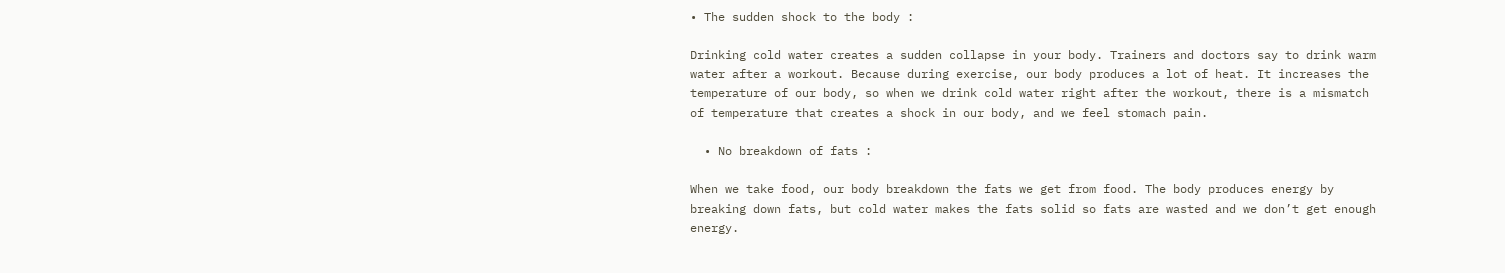• The sudden shock to the body :

Drinking cold water creates a sudden collapse in your body. Trainers and doctors say to drink warm water after a workout. Because during exercise, our body produces a lot of heat. It increases the temperature of our body, so when we drink cold water right after the workout, there is a mismatch of temperature that creates a shock in our body, and we feel stomach pain.

  • No breakdown of fats :

When we take food, our body breakdown the fats we get from food. The body produces energy by breaking down fats, but cold water makes the fats solid so fats are wasted and we don’t get enough energy.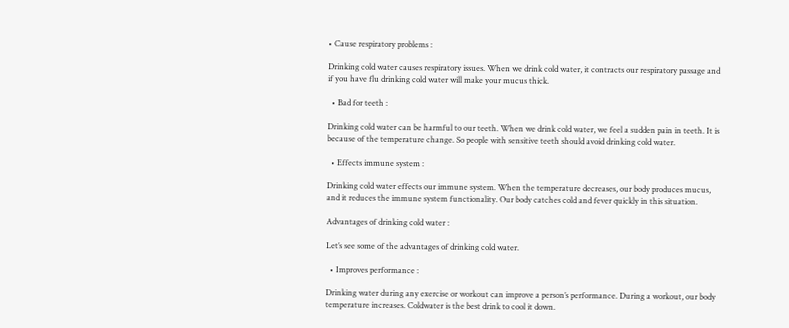• Cause respiratory problems :

Drinking cold water causes respiratory issues. When we drink cold water, it contracts our respiratory passage and if you have flu drinking cold water will make your mucus thick.

  • Bad for teeth :

Drinking cold water can be harmful to our teeth. When we drink cold water, we feel a sudden pain in teeth. It is because of the temperature change. So people with sensitive teeth should avoid drinking cold water.

  • Effects immune system :

Drinking cold water effects our immune system. When the temperature decreases, our body produces mucus, and it reduces the immune system functionality. Our body catches cold and fever quickly in this situation.

Advantages of drinking cold water :

Let’s see some of the advantages of drinking cold water.

  • Improves performance :

Drinking water during any exercise or workout can improve a person’s performance. During a workout, our body temperature increases. Coldwater is the best drink to cool it down.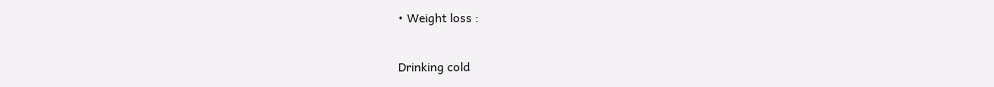• Weight loss :

Drinking cold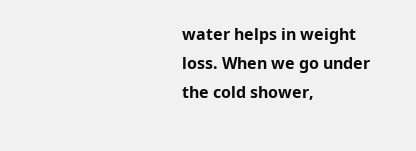water helps in weight loss. When we go under the cold shower,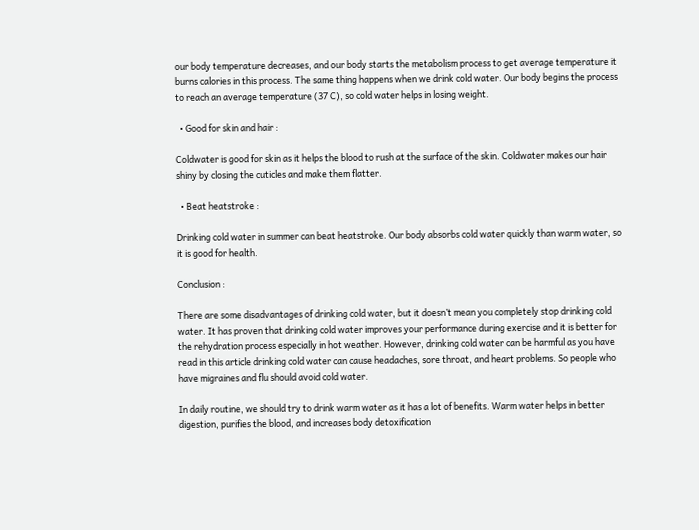our body temperature decreases, and our body starts the metabolism process to get average temperature it burns calories in this process. The same thing happens when we drink cold water. Our body begins the process to reach an average temperature (37 C), so cold water helps in losing weight.

  • Good for skin and hair :

Coldwater is good for skin as it helps the blood to rush at the surface of the skin. Coldwater makes our hair shiny by closing the cuticles and make them flatter.

  • Beat heatstroke :

Drinking cold water in summer can beat heatstroke. Our body absorbs cold water quickly than warm water, so it is good for health.

Conclusion :

There are some disadvantages of drinking cold water, but it doesn’t mean you completely stop drinking cold water. It has proven that drinking cold water improves your performance during exercise and it is better for the rehydration process especially in hot weather. However, drinking cold water can be harmful as you have read in this article drinking cold water can cause headaches, sore throat, and heart problems. So people who have migraines and flu should avoid cold water.

In daily routine, we should try to drink warm water as it has a lot of benefits. Warm water helps in better digestion, purifies the blood, and increases body detoxification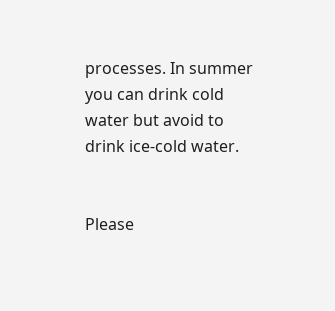processes. In summer you can drink cold water but avoid to drink ice-cold water.


Please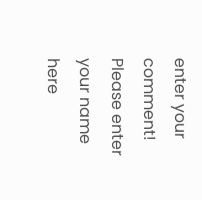enter your comment!
Please enter your name here